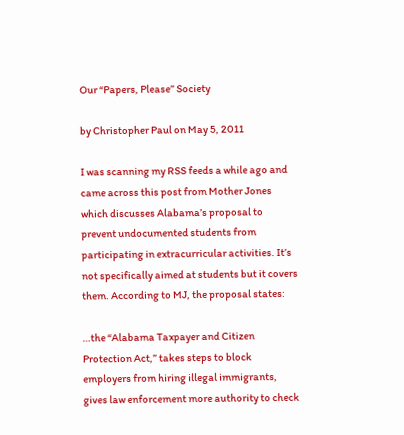Our “Papers, Please” Society

by Christopher Paul on May 5, 2011

I was scanning my RSS feeds a while ago and came across this post from Mother Jones which discusses Alabama’s proposal to prevent undocumented students from participating in extracurricular activities. It’s not specifically aimed at students but it covers them. According to MJ, the proposal states:

…the “Alabama Taxpayer and Citizen Protection Act,” takes steps to block employers from hiring illegal immigrants, gives law enforcement more authority to check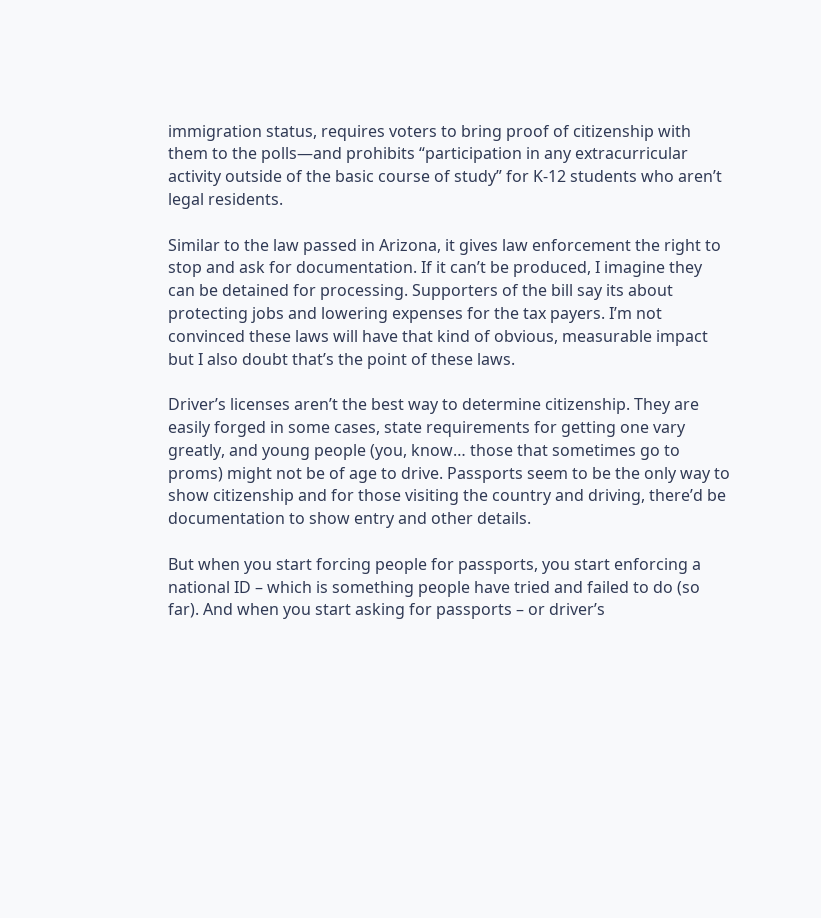immigration status, requires voters to bring proof of citizenship with them to the polls—and prohibits “participation in any extracurricular activity outside of the basic course of study” for K-12 students who aren’t legal residents.

Similar to the law passed in Arizona, it gives law enforcement the right to stop and ask for documentation. If it can’t be produced, I imagine they can be detained for processing. Supporters of the bill say its about protecting jobs and lowering expenses for the tax payers. I’m not convinced these laws will have that kind of obvious, measurable impact but I also doubt that’s the point of these laws.

Driver’s licenses aren’t the best way to determine citizenship. They are easily forged in some cases, state requirements for getting one vary greatly, and young people (you, know… those that sometimes go to proms) might not be of age to drive. Passports seem to be the only way to show citizenship and for those visiting the country and driving, there’d be documentation to show entry and other details.

But when you start forcing people for passports, you start enforcing a national ID – which is something people have tried and failed to do (so far). And when you start asking for passports – or driver’s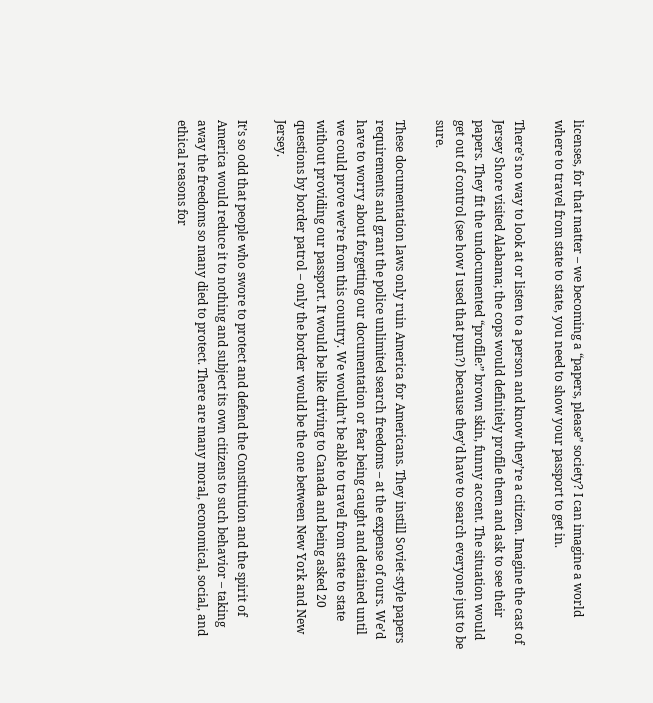licenses, for that matter – we becoming a “papers, please” society? I can imagine a world where to travel from state to state, you need to show your passport to get in.

There’s no way to look at or listen to a person and know they’re a citizen. Imagine the cast of Jersey Shore visited Alabama; the cops would definitely profile them and ask to see their papers. They fit the undocumented “profile:” brown skin, funny accent. The situation would get out of control (see how I used that pun?) because they’d have to search everyone just to be sure.

These documentation laws only ruin America for Americans. They instill Soviet-style papers requirements and grant the police unlimited search freedoms – at the expense of ours. We’d have to worry about forgetting our documentation or fear being caught and detained until we could prove we’re from this country. We wouldn’t be able to travel from state to state without providing our passport. It would be like driving to Canada and being asked 20 questions by border patrol – only the border would be the one between New York and New Jersey.

It’s so odd that people who swore to protect and defend the Constitution and the spirit of America would reduce it to nothing and subject its own citizens to such behavior – taking away the freedoms so many died to protect. There are many moral, economical, social, and ethical reasons for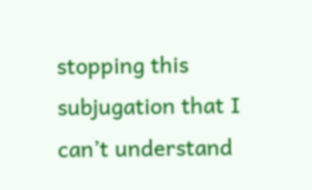stopping this subjugation that I can’t understand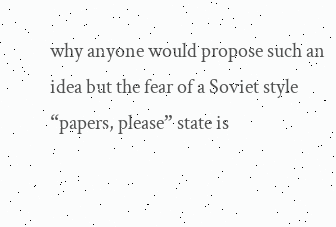why anyone would propose such an idea but the fear of a Soviet style “papers, please” state is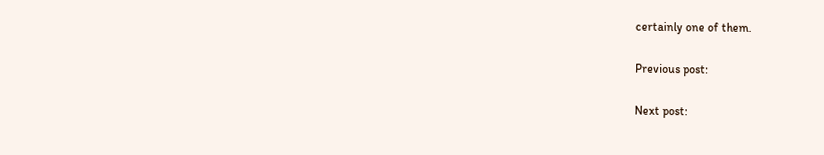certainly one of them.

Previous post:

Next post: